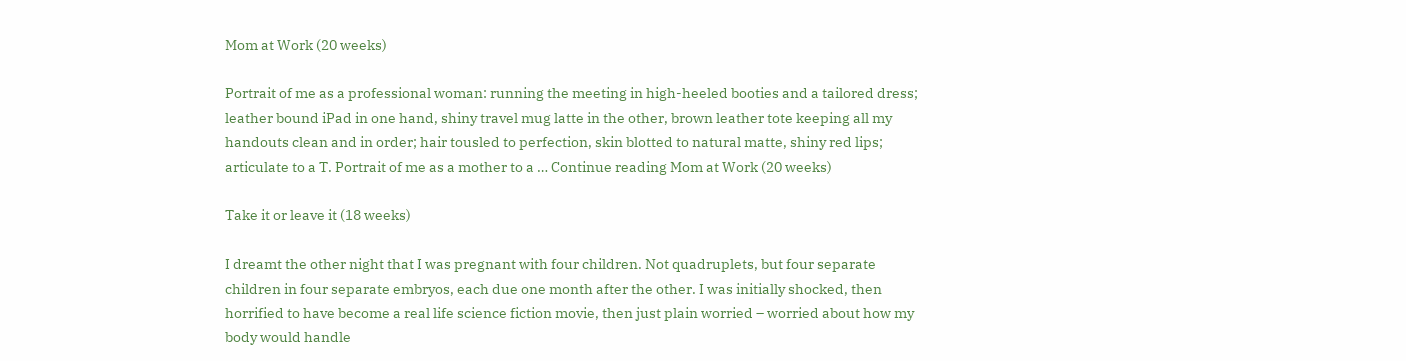Mom at Work (20 weeks)

Portrait of me as a professional woman: running the meeting in high-heeled booties and a tailored dress; leather bound iPad in one hand, shiny travel mug latte in the other, brown leather tote keeping all my handouts clean and in order; hair tousled to perfection, skin blotted to natural matte, shiny red lips; articulate to a T. Portrait of me as a mother to a … Continue reading Mom at Work (20 weeks)

Take it or leave it (18 weeks)

I dreamt the other night that I was pregnant with four children. Not quadruplets, but four separate children in four separate embryos, each due one month after the other. I was initially shocked, then horrified to have become a real life science fiction movie, then just plain worried – worried about how my body would handle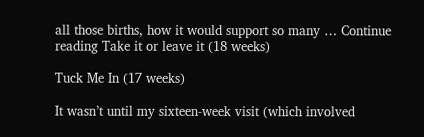all those births, how it would support so many … Continue reading Take it or leave it (18 weeks)

Tuck Me In (17 weeks)

It wasn’t until my sixteen-week visit (which involved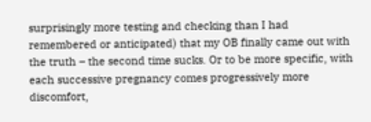surprisingly more testing and checking than I had remembered or anticipated) that my OB finally came out with the truth – the second time sucks. Or to be more specific, with each successive pregnancy comes progressively more discomfort,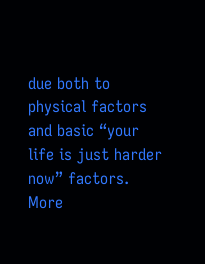due both to physical factors and basic “your life is just harder now” factors. More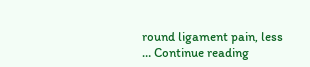round ligament pain, less … Continue reading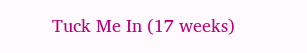Tuck Me In (17 weeks)